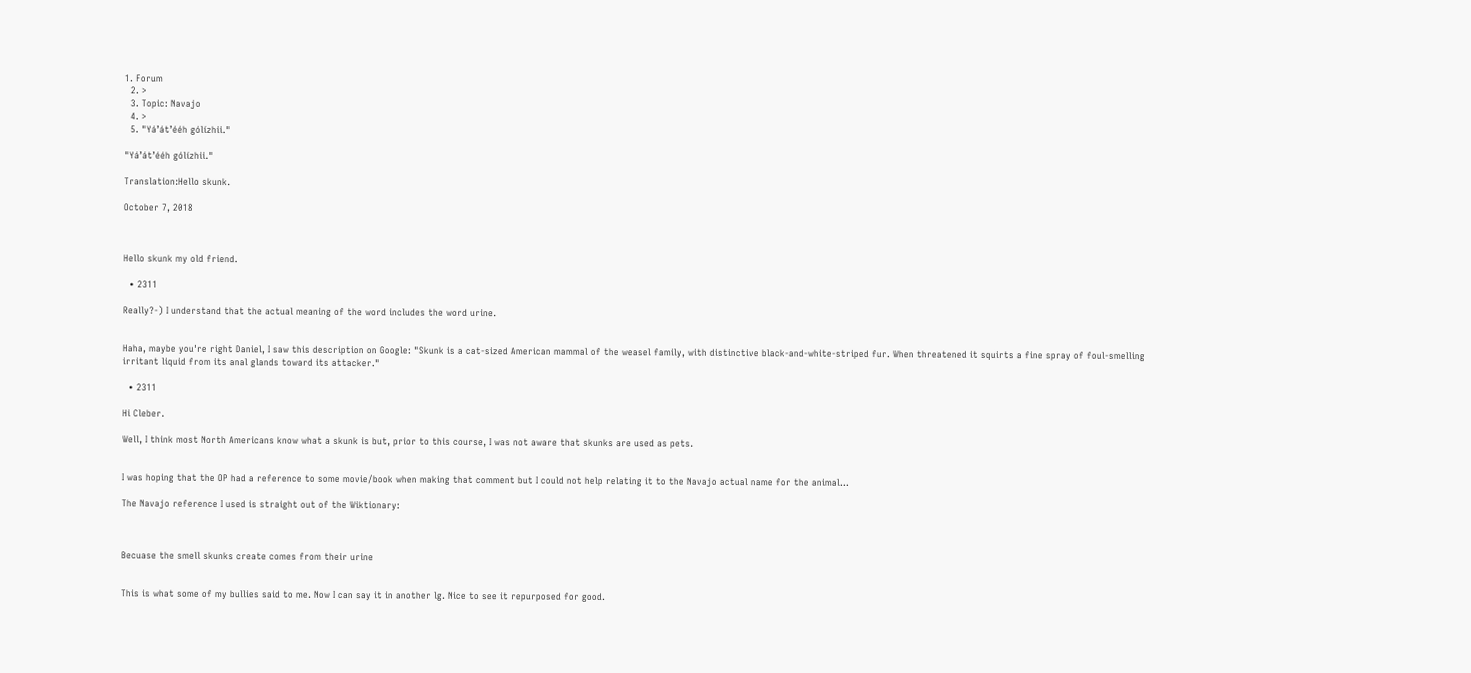1. Forum
  2. >
  3. Topic: Navajo
  4. >
  5. "Yáʼátʼééh gólízhii."

"Yáʼátʼééh gólízhii."

Translation:Hello skunk.

October 7, 2018



Hello skunk my old friend.

  • 2311

Really?-) I understand that the actual meaning of the word includes the word urine.


Haha, maybe you're right Daniel, I saw this description on Google: "Skunk is a cat-sized American mammal of the weasel family, with distinctive black-and-white-striped fur. When threatened it squirts a fine spray of foul-smelling irritant liquid from its anal glands toward its attacker."

  • 2311

Hi Cleber.

Well, I think most North Americans know what a skunk is but, prior to this course, I was not aware that skunks are used as pets.


I was hoping that the OP had a reference to some movie/book when making that comment but I could not help relating it to the Navajo actual name for the animal...

The Navajo reference I used is straight out of the Wiktionary:



Becuase the smell skunks create comes from their urine


This is what some of my bullies said to me. Now I can say it in another lg. Nice to see it repurposed for good.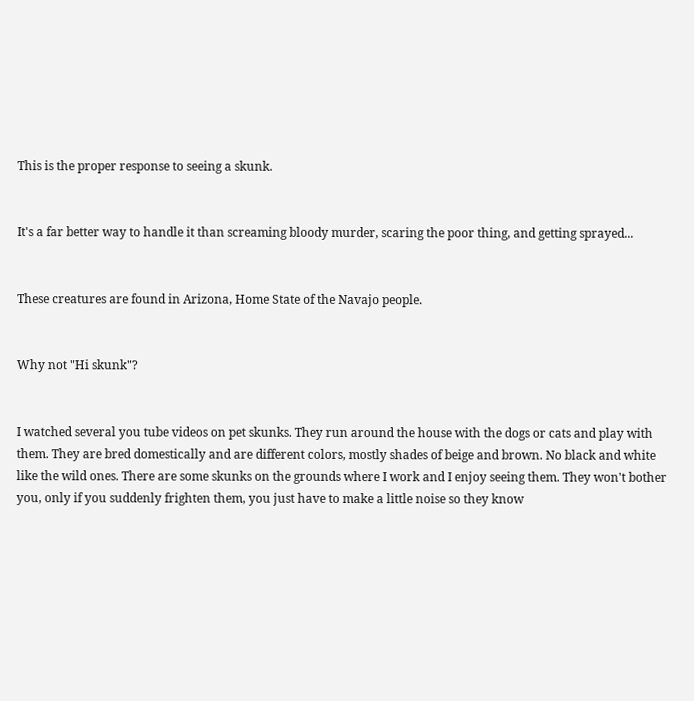This is the proper response to seeing a skunk.


It's a far better way to handle it than screaming bloody murder, scaring the poor thing, and getting sprayed...


These creatures are found in Arizona, Home State of the Navajo people.


Why not "Hi skunk"?


I watched several you tube videos on pet skunks. They run around the house with the dogs or cats and play with them. They are bred domestically and are different colors, mostly shades of beige and brown. No black and white like the wild ones. There are some skunks on the grounds where I work and I enjoy seeing them. They won't bother you, only if you suddenly frighten them, you just have to make a little noise so they know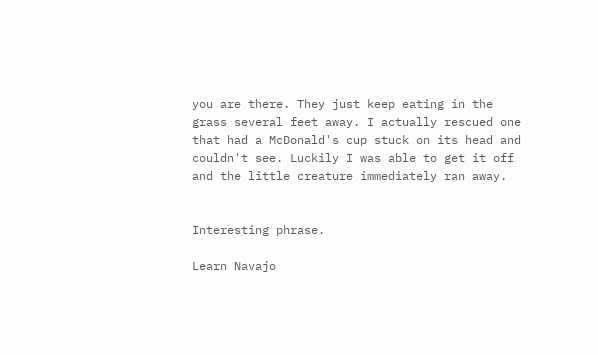you are there. They just keep eating in the grass several feet away. I actually rescued one that had a McDonald's cup stuck on its head and couldn't see. Luckily I was able to get it off and the little creature immediately ran away.


Interesting phrase.

Learn Navajo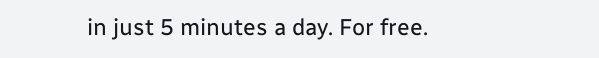in just 5 minutes a day. For free.